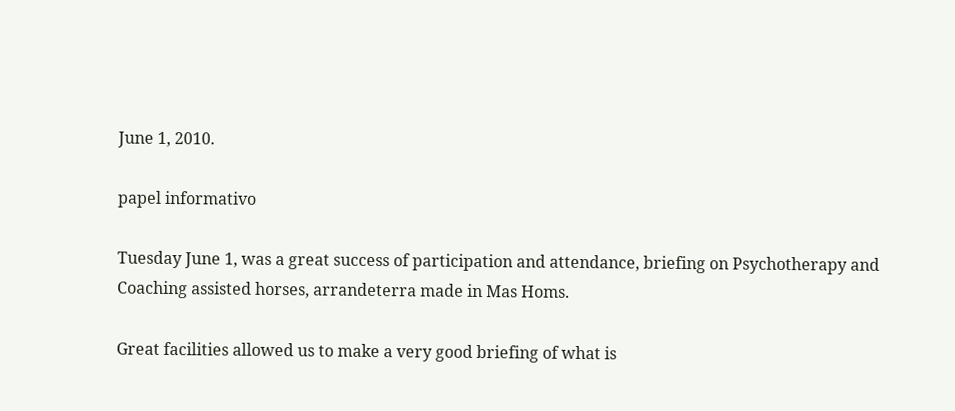June 1, 2010.

papel informativo

Tuesday June 1, was a great success of participation and attendance, briefing on Psychotherapy and Coaching assisted horses, arrandeterra made in Mas Homs.

Great facilities allowed us to make a very good briefing of what is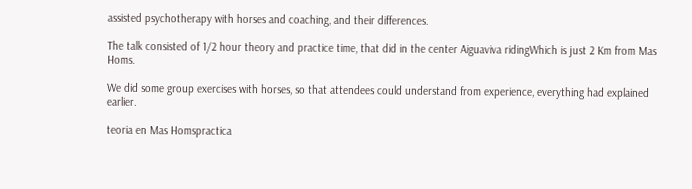assisted psychotherapy with horses and coaching, and their differences.

The talk consisted of 1/2 hour theory and practice time, that did in the center Aiguaviva ridingWhich is just 2 Km from Mas Homs.

We did some group exercises with horses, so that attendees could understand from experience, everything had explained earlier.

teoria en Mas Homspractica